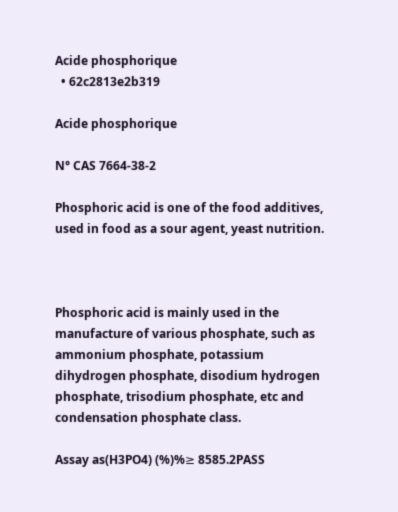Acide phosphorique
  • 62c2813e2b319

Acide phosphorique

N° CAS 7664-38-2

Phosphoric acid is one of the food additives, used in food as a sour agent, yeast nutrition.



Phosphoric acid is mainly used in the manufacture of various phosphate, such as ammonium phosphate, potassium dihydrogen phosphate, disodium hydrogen phosphate, trisodium phosphate, etc and condensation phosphate class.

Assay as(H3PO4) (%)%≥ 8585.2PASS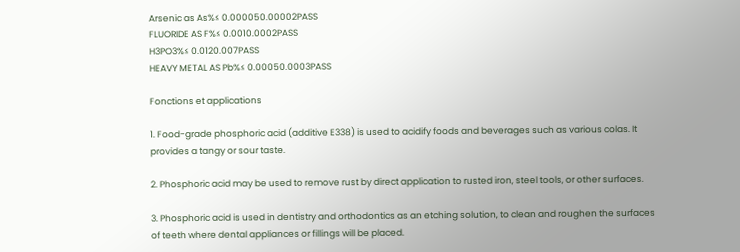Arsenic as As%≤ 0.000050.00002PASS
FLUORIDE AS F%≤ 0.0010.0002PASS
H3PO3%≤ 0.0120.007PASS
HEAVY METAL AS Pb%≤ 0.00050.0003PASS

Fonctions et applications

1. Food-grade phosphoric acid (additive E338) is used to acidify foods and beverages such as various colas. It provides a tangy or sour taste.

2. Phosphoric acid may be used to remove rust by direct application to rusted iron, steel tools, or other surfaces.

3. Phosphoric acid is used in dentistry and orthodontics as an etching solution, to clean and roughen the surfaces of teeth where dental appliances or fillings will be placed.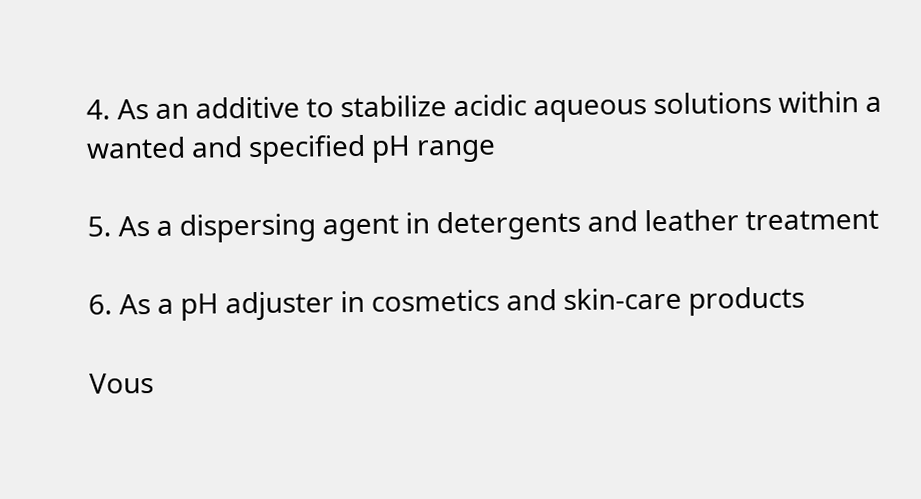4. As an additive to stabilize acidic aqueous solutions within a wanted and specified pH range

5. As a dispersing agent in detergents and leather treatment

6. As a pH adjuster in cosmetics and skin-care products

Vous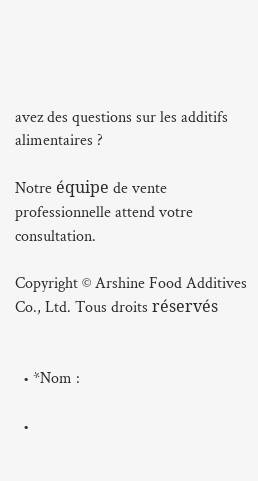avez des questions sur les additifs alimentaires ?

Notre équipe de vente professionnelle attend votre consultation.

Copyright © Arshine Food Additives Co., Ltd. Tous droits réservés


  • *Nom :

  •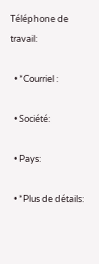Téléphone de travail:

  • *Courriel :

  • Société:

  • Pays:

  • *Plus de détails: